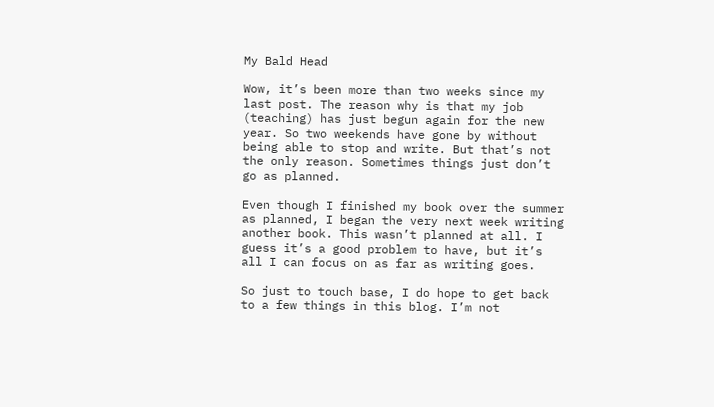My Bald Head

Wow, it’s been more than two weeks since my last post. The reason why is that my job (teaching) has just begun again for the new year. So two weekends have gone by without being able to stop and write. But that’s not the only reason. Sometimes things just don’t go as planned.

Even though I finished my book over the summer as planned, I began the very next week writing another book. This wasn’t planned at all. I guess it’s a good problem to have, but it’s all I can focus on as far as writing goes.

So just to touch base, I do hope to get back to a few things in this blog. I’m not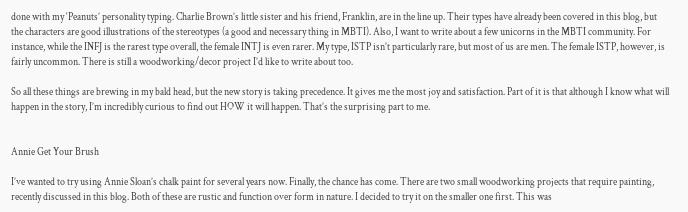done with my ‘Peanuts’ personality typing. Charlie Brown’s little sister and his friend, Franklin, are in the line up. Their types have already been covered in this blog, but the characters are good illustrations of the stereotypes (a good and necessary thing in MBTI). Also, I want to write about a few unicorns in the MBTI community. For instance, while the INFJ is the rarest type overall, the female INTJ is even rarer. My type, ISTP isn’t particularly rare, but most of us are men. The female ISTP, however, is fairly uncommon. There is still a woodworking/decor project I’d like to write about too.

So all these things are brewing in my bald head, but the new story is taking precedence. It gives me the most joy and satisfaction. Part of it is that although I know what will happen in the story, I’m incredibly curious to find out HOW it will happen. That’s the surprising part to me.


Annie Get Your Brush

I’ve wanted to try using Annie Sloan’s chalk paint for several years now. Finally, the chance has come. There are two small woodworking projects that require painting, recently discussed in this blog. Both of these are rustic and function over form in nature. I decided to try it on the smaller one first. This was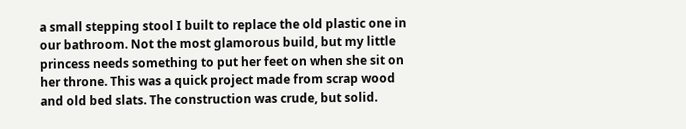a small stepping stool I built to replace the old plastic one in our bathroom. Not the most glamorous build, but my little princess needs something to put her feet on when she sit on her throne. This was a quick project made from scrap wood and old bed slats. The construction was crude, but solid.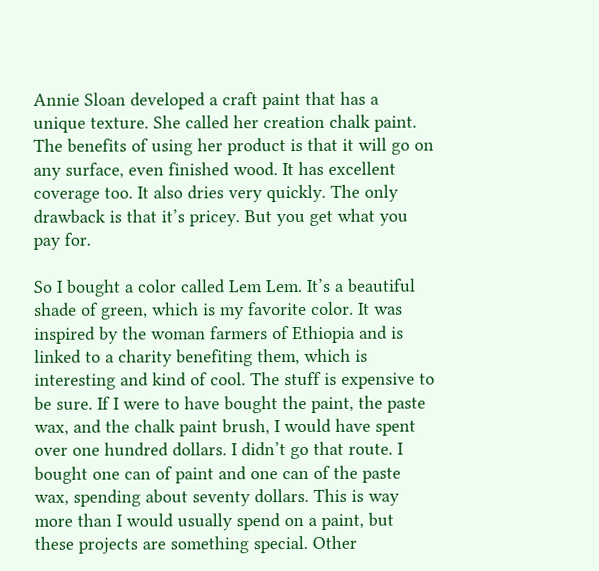Annie Sloan developed a craft paint that has a unique texture. She called her creation chalk paint. The benefits of using her product is that it will go on any surface, even finished wood. It has excellent coverage too. It also dries very quickly. The only drawback is that it’s pricey. But you get what you pay for.

So I bought a color called Lem Lem. It’s a beautiful shade of green, which is my favorite color. It was inspired by the woman farmers of Ethiopia and is linked to a charity benefiting them, which is interesting and kind of cool. The stuff is expensive to be sure. If I were to have bought the paint, the paste wax, and the chalk paint brush, I would have spent over one hundred dollars. I didn’t go that route. I bought one can of paint and one can of the paste wax, spending about seventy dollars. This is way more than I would usually spend on a paint, but these projects are something special. Other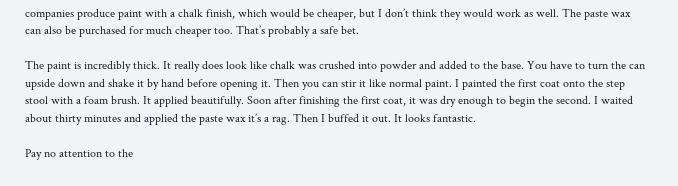companies produce paint with a chalk finish, which would be cheaper, but I don’t think they would work as well. The paste wax can also be purchased for much cheaper too. That’s probably a safe bet.

The paint is incredibly thick. It really does look like chalk was crushed into powder and added to the base. You have to turn the can upside down and shake it by hand before opening it. Then you can stir it like normal paint. I painted the first coat onto the step stool with a foam brush. It applied beautifully. Soon after finishing the first coat, it was dry enough to begin the second. I waited about thirty minutes and applied the paste wax it’s a rag. Then I buffed it out. It looks fantastic.

Pay no attention to the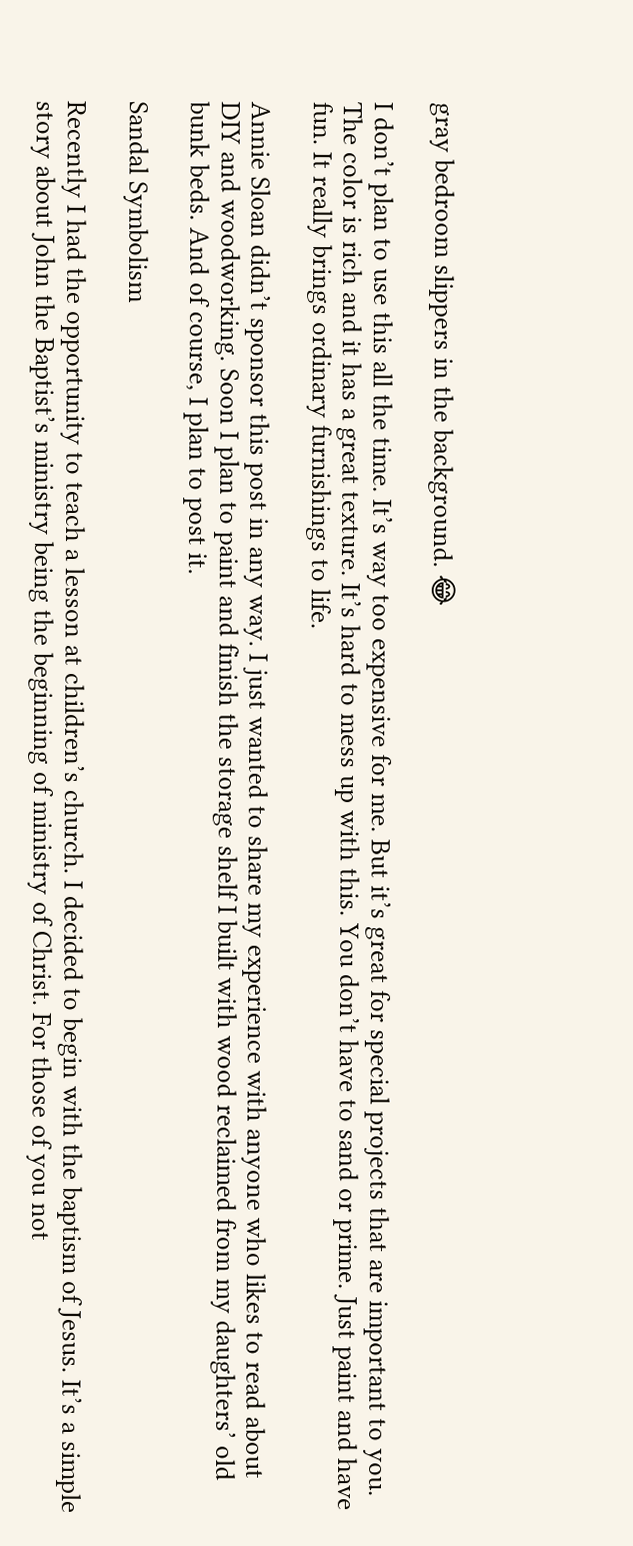gray bedroom slippers in the background. 😂

I don’t plan to use this all the time. It’s way too expensive for me. But it’s great for special projects that are important to you. The color is rich and it has a great texture. It’s hard to mess up with this. You don’t have to sand or prime. Just paint and have fun. It really brings ordinary furnishings to life.

Annie Sloan didn’t sponsor this post in any way. I just wanted to share my experience with anyone who likes to read about DIY and woodworking. Soon I plan to paint and finish the storage shelf I built with wood reclaimed from my daughters’ old bunk beds. And of course, I plan to post it.

Sandal Symbolism

Recently I had the opportunity to teach a lesson at children’s church. I decided to begin with the baptism of Jesus. It’s a simple story about John the Baptist’s ministry being the beginning of ministry of Christ. For those of you not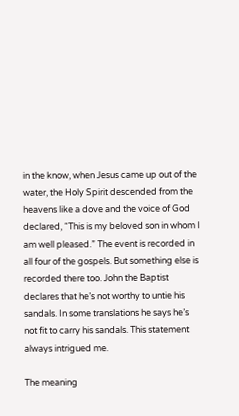in the know, when Jesus came up out of the water, the Holy Spirit descended from the heavens like a dove and the voice of God declared, “This is my beloved son in whom I am well pleased.” The event is recorded in all four of the gospels. But something else is recorded there too. John the Baptist declares that he’s not worthy to untie his sandals. In some translations he says he’s not fit to carry his sandals. This statement always intrigued me.

The meaning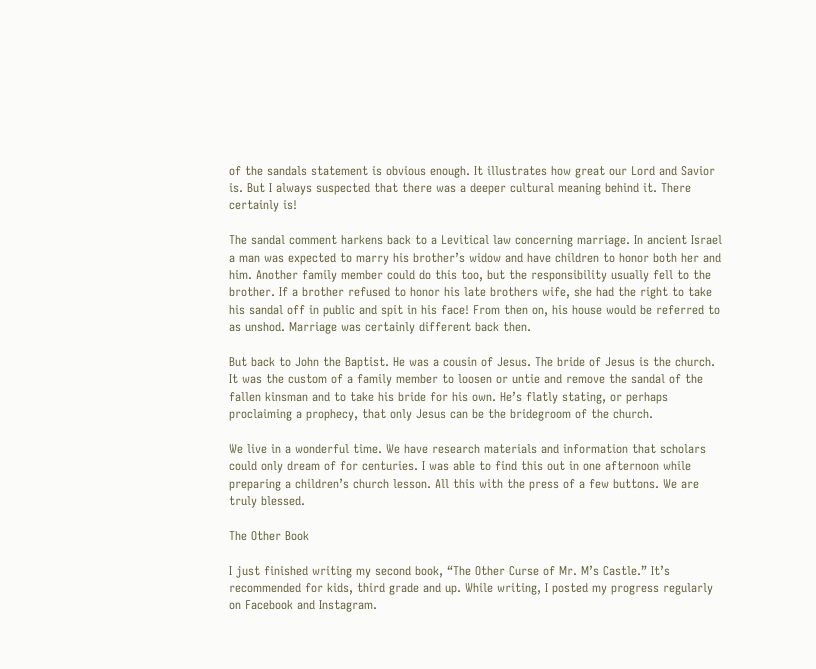of the sandals statement is obvious enough. It illustrates how great our Lord and Savior is. But I always suspected that there was a deeper cultural meaning behind it. There certainly is!

The sandal comment harkens back to a Levitical law concerning marriage. In ancient Israel a man was expected to marry his brother’s widow and have children to honor both her and him. Another family member could do this too, but the responsibility usually fell to the brother. If a brother refused to honor his late brothers wife, she had the right to take his sandal off in public and spit in his face! From then on, his house would be referred to as unshod. Marriage was certainly different back then.

But back to John the Baptist. He was a cousin of Jesus. The bride of Jesus is the church. It was the custom of a family member to loosen or untie and remove the sandal of the fallen kinsman and to take his bride for his own. He’s flatly stating, or perhaps proclaiming a prophecy, that only Jesus can be the bridegroom of the church.

We live in a wonderful time. We have research materials and information that scholars could only dream of for centuries. I was able to find this out in one afternoon while preparing a children’s church lesson. All this with the press of a few buttons. We are truly blessed.

The Other Book

I just finished writing my second book, “The Other Curse of Mr. M’s Castle.” It’s recommended for kids, third grade and up. While writing, I posted my progress regularly on Facebook and Instagram.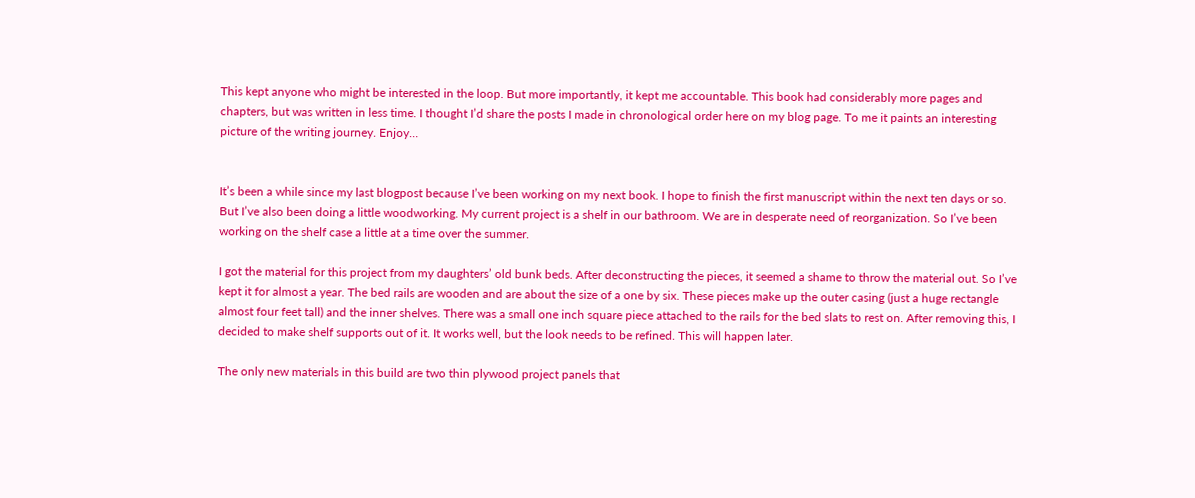This kept anyone who might be interested in the loop. But more importantly, it kept me accountable. This book had considerably more pages and chapters, but was written in less time. I thought I’d share the posts I made in chronological order here on my blog page. To me it paints an interesting picture of the writing journey. Enjoy…


It’s been a while since my last blogpost because I’ve been working on my next book. I hope to finish the first manuscript within the next ten days or so. But I’ve also been doing a little woodworking. My current project is a shelf in our bathroom. We are in desperate need of reorganization. So I’ve been working on the shelf case a little at a time over the summer.

I got the material for this project from my daughters’ old bunk beds. After deconstructing the pieces, it seemed a shame to throw the material out. So I’ve kept it for almost a year. The bed rails are wooden and are about the size of a one by six. These pieces make up the outer casing (just a huge rectangle almost four feet tall) and the inner shelves. There was a small one inch square piece attached to the rails for the bed slats to rest on. After removing this, I decided to make shelf supports out of it. It works well, but the look needs to be refined. This will happen later.

The only new materials in this build are two thin plywood project panels that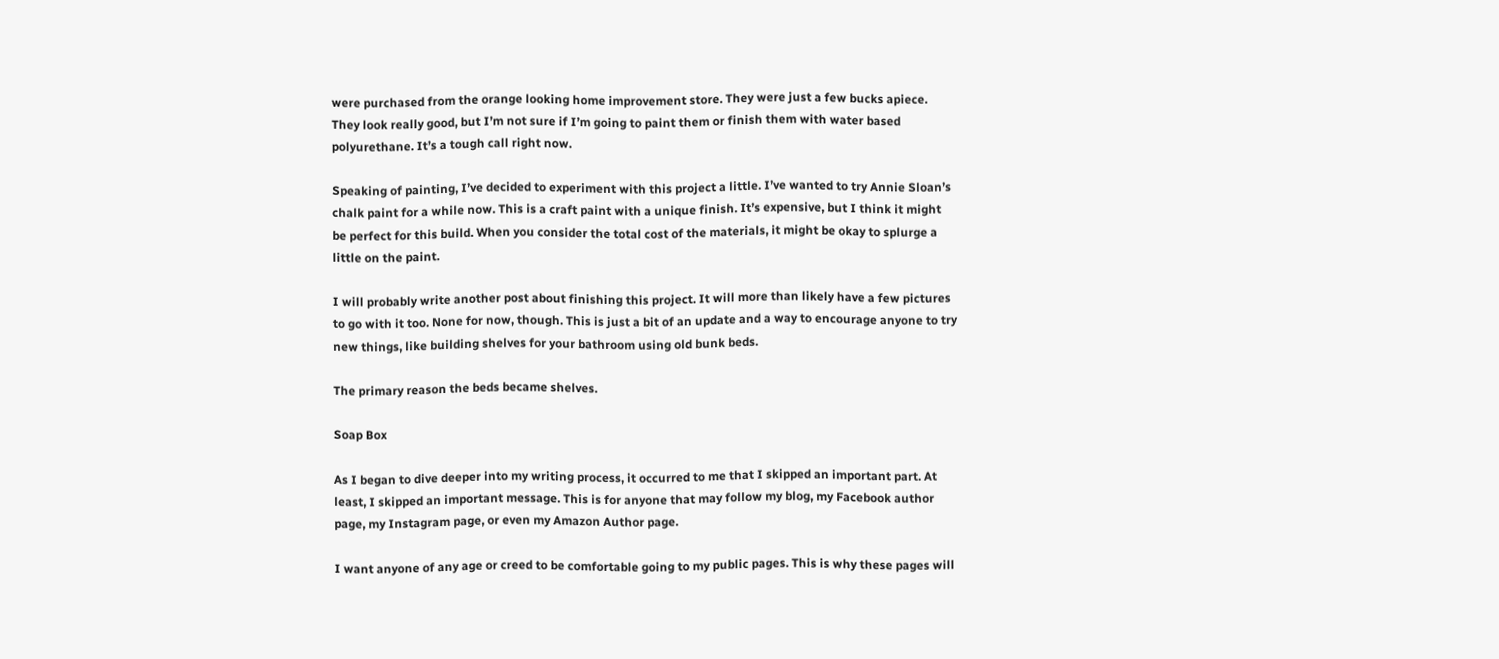were purchased from the orange looking home improvement store. They were just a few bucks apiece. They look really good, but I’m not sure if I’m going to paint them or finish them with water based polyurethane. It’s a tough call right now.

Speaking of painting, I’ve decided to experiment with this project a little. I’ve wanted to try Annie Sloan’s chalk paint for a while now. This is a craft paint with a unique finish. It’s expensive, but I think it might be perfect for this build. When you consider the total cost of the materials, it might be okay to splurge a little on the paint.

I will probably write another post about finishing this project. It will more than likely have a few pictures to go with it too. None for now, though. This is just a bit of an update and a way to encourage anyone to try new things, like building shelves for your bathroom using old bunk beds.

The primary reason the beds became shelves.

Soap Box

As I began to dive deeper into my writing process, it occurred to me that I skipped an important part. At least, I skipped an important message. This is for anyone that may follow my blog, my Facebook author page, my Instagram page, or even my Amazon Author page.

I want anyone of any age or creed to be comfortable going to my public pages. This is why these pages will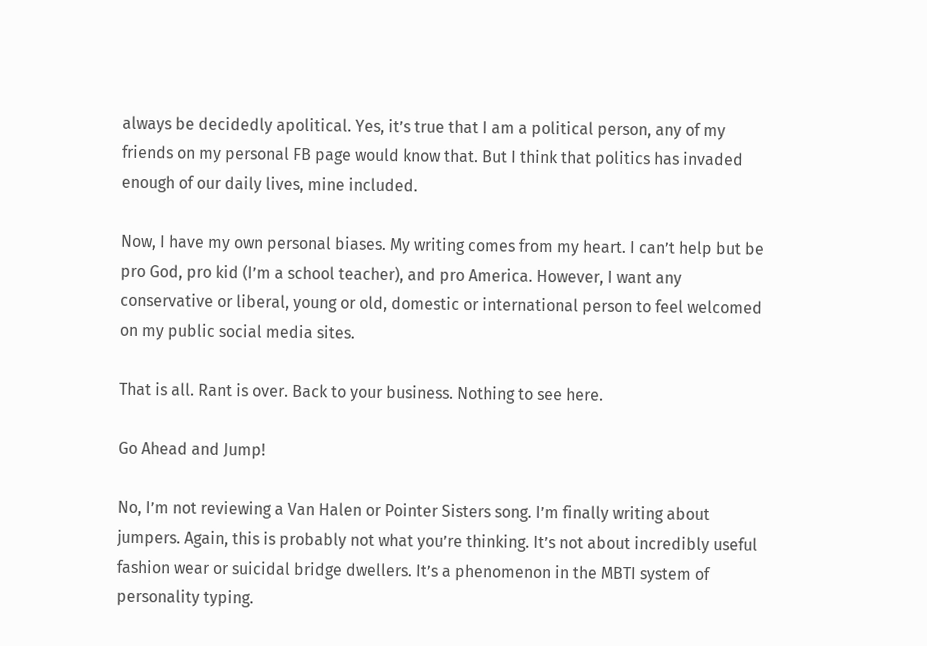always be decidedly apolitical. Yes, it’s true that I am a political person, any of my friends on my personal FB page would know that. But I think that politics has invaded enough of our daily lives, mine included.

Now, I have my own personal biases. My writing comes from my heart. I can’t help but be pro God, pro kid (I’m a school teacher), and pro America. However, I want any conservative or liberal, young or old, domestic or international person to feel welcomed on my public social media sites.

That is all. Rant is over. Back to your business. Nothing to see here.

Go Ahead and Jump!

No, I’m not reviewing a Van Halen or Pointer Sisters song. I’m finally writing about jumpers. Again, this is probably not what you’re thinking. It’s not about incredibly useful fashion wear or suicidal bridge dwellers. It’s a phenomenon in the MBTI system of personality typing.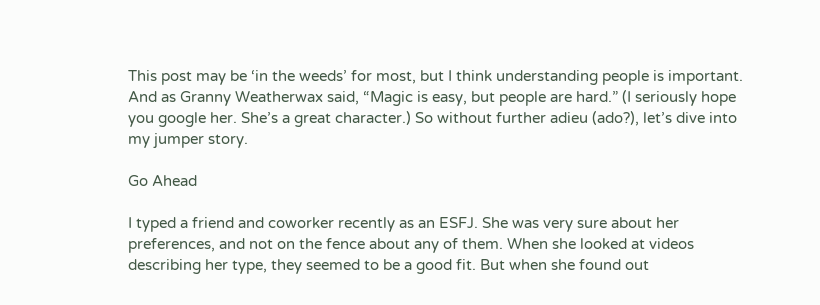This post may be ‘in the weeds’ for most, but I think understanding people is important. And as Granny Weatherwax said, “Magic is easy, but people are hard.” (I seriously hope you google her. She’s a great character.) So without further adieu (ado?), let’s dive into my jumper story.

Go Ahead

I typed a friend and coworker recently as an ESFJ. She was very sure about her preferences, and not on the fence about any of them. When she looked at videos describing her type, they seemed to be a good fit. But when she found out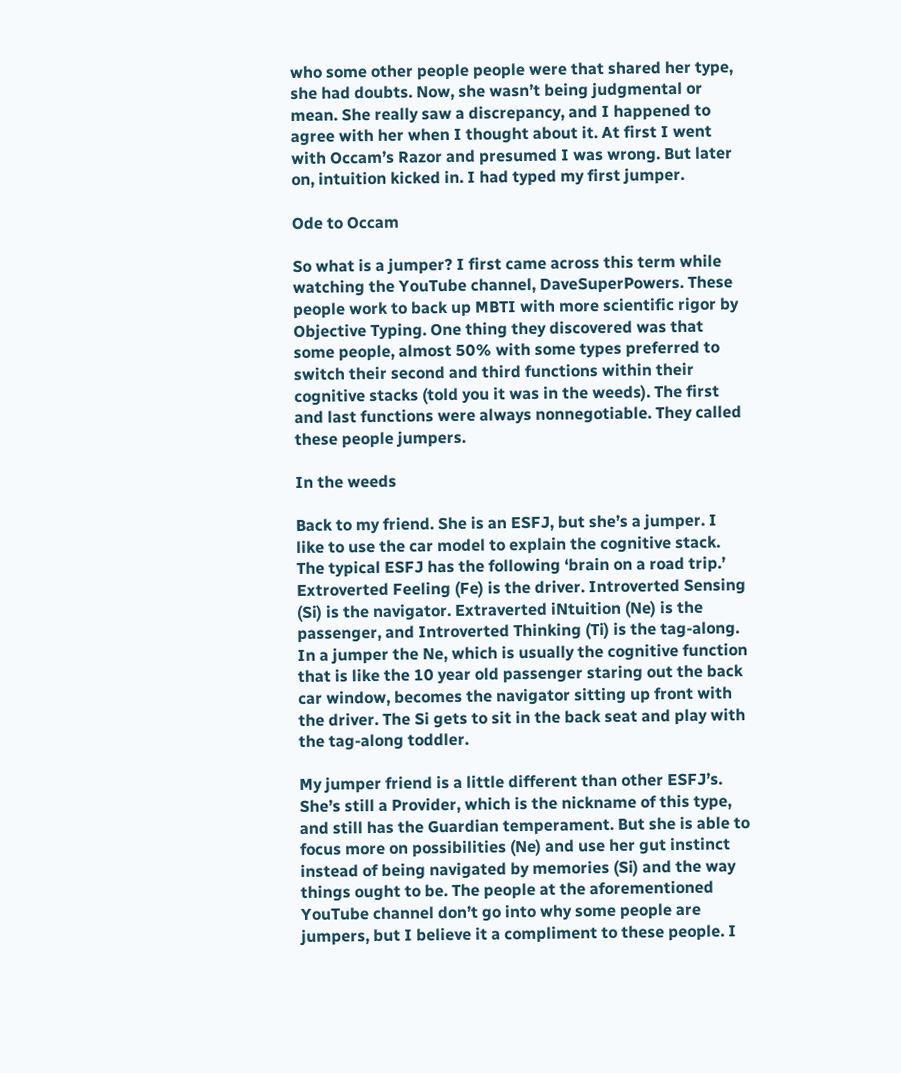who some other people people were that shared her type, she had doubts. Now, she wasn’t being judgmental or mean. She really saw a discrepancy, and I happened to agree with her when I thought about it. At first I went with Occam’s Razor and presumed I was wrong. But later on, intuition kicked in. I had typed my first jumper.

Ode to Occam

So what is a jumper? I first came across this term while watching the YouTube channel, DaveSuperPowers. These people work to back up MBTI with more scientific rigor by Objective Typing. One thing they discovered was that some people, almost 50% with some types preferred to switch their second and third functions within their cognitive stacks (told you it was in the weeds). The first and last functions were always nonnegotiable. They called these people jumpers.

In the weeds

Back to my friend. She is an ESFJ, but she’s a jumper. I like to use the car model to explain the cognitive stack. The typical ESFJ has the following ‘brain on a road trip.’ Extroverted Feeling (Fe) is the driver. Introverted Sensing (Si) is the navigator. Extraverted iNtuition (Ne) is the passenger, and Introverted Thinking (Ti) is the tag-along. In a jumper the Ne, which is usually the cognitive function that is like the 10 year old passenger staring out the back car window, becomes the navigator sitting up front with the driver. The Si gets to sit in the back seat and play with the tag-along toddler.

My jumper friend is a little different than other ESFJ’s. She’s still a Provider, which is the nickname of this type, and still has the Guardian temperament. But she is able to focus more on possibilities (Ne) and use her gut instinct instead of being navigated by memories (Si) and the way things ought to be. The people at the aforementioned YouTube channel don’t go into why some people are jumpers, but I believe it a compliment to these people. I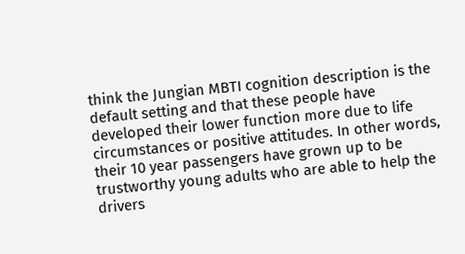think the Jungian MBTI cognition description is the default setting and that these people have developed their lower function more due to life circumstances or positive attitudes. In other words, their 10 year passengers have grown up to be trustworthy young adults who are able to help the drivers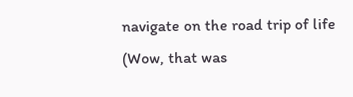navigate on the road trip of life (Wow, that was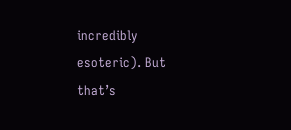incredibly esoteric). But that’s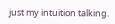just my intuition talking.